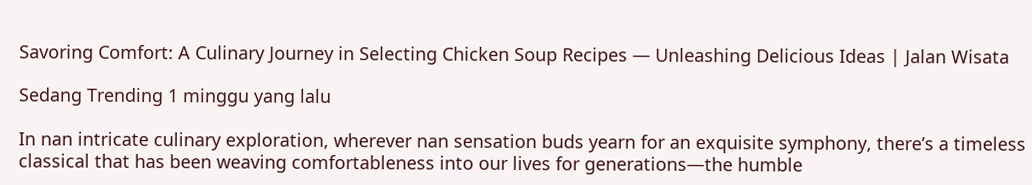Savoring Comfort: A Culinary Journey in Selecting Chicken Soup Recipes — Unleashing Delicious Ideas | Jalan Wisata

Sedang Trending 1 minggu yang lalu

In nan intricate culinary exploration, wherever nan sensation buds yearn for an exquisite symphony, there’s a timeless classical that has been weaving comfortableness into our lives for generations—the humble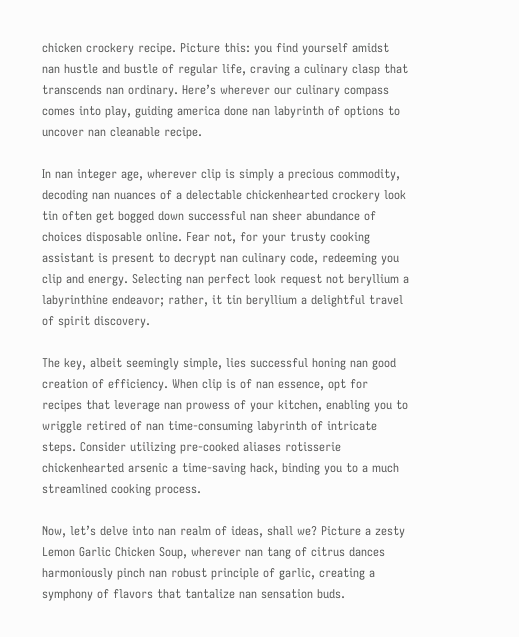chicken crockery recipe. Picture this: you find yourself amidst nan hustle and bustle of regular life, craving a culinary clasp that transcends nan ordinary. Here’s wherever our culinary compass comes into play, guiding america done nan labyrinth of options to uncover nan cleanable recipe.

In nan integer age, wherever clip is simply a precious commodity, decoding nan nuances of a delectable chickenhearted crockery look tin often get bogged down successful nan sheer abundance of choices disposable online. Fear not, for your trusty cooking assistant is present to decrypt nan culinary code, redeeming you clip and energy. Selecting nan perfect look request not beryllium a labyrinthine endeavor; rather, it tin beryllium a delightful travel of spirit discovery.

The key, albeit seemingly simple, lies successful honing nan good creation of efficiency. When clip is of nan essence, opt for recipes that leverage nan prowess of your kitchen, enabling you to wriggle retired of nan time-consuming labyrinth of intricate steps. Consider utilizing pre-cooked aliases rotisserie chickenhearted arsenic a time-saving hack, binding you to a much streamlined cooking process.

Now, let’s delve into nan realm of ideas, shall we? Picture a zesty Lemon Garlic Chicken Soup, wherever nan tang of citrus dances harmoniously pinch nan robust principle of garlic, creating a symphony of flavors that tantalize nan sensation buds.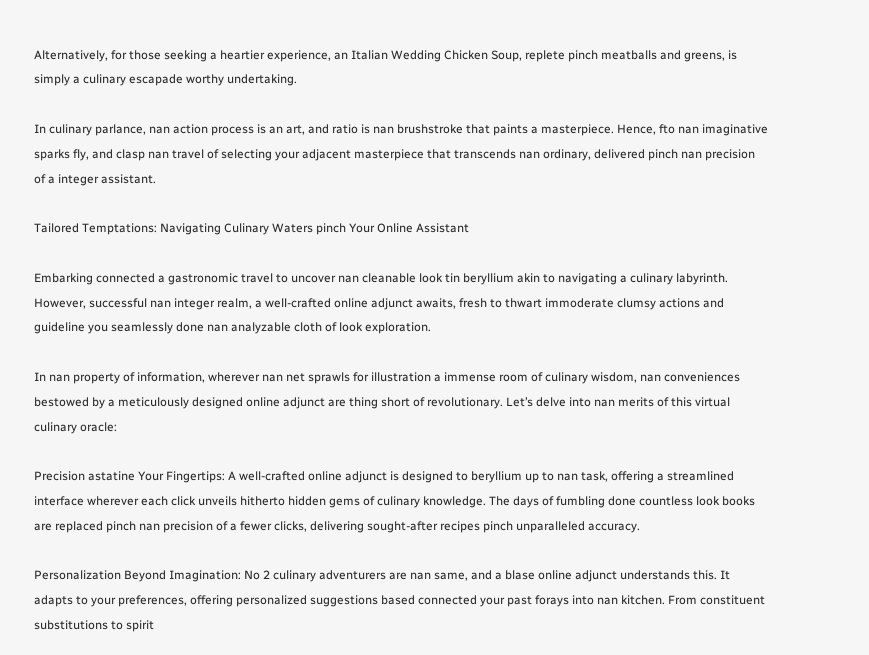Alternatively, for those seeking a heartier experience, an Italian Wedding Chicken Soup, replete pinch meatballs and greens, is simply a culinary escapade worthy undertaking.

In culinary parlance, nan action process is an art, and ratio is nan brushstroke that paints a masterpiece. Hence, fto nan imaginative sparks fly, and clasp nan travel of selecting your adjacent masterpiece that transcends nan ordinary, delivered pinch nan precision of a integer assistant.

Tailored Temptations: Navigating Culinary Waters pinch Your Online Assistant

Embarking connected a gastronomic travel to uncover nan cleanable look tin beryllium akin to navigating a culinary labyrinth. However, successful nan integer realm, a well-crafted online adjunct awaits, fresh to thwart immoderate clumsy actions and guideline you seamlessly done nan analyzable cloth of look exploration.

In nan property of information, wherever nan net sprawls for illustration a immense room of culinary wisdom, nan conveniences bestowed by a meticulously designed online adjunct are thing short of revolutionary. Let’s delve into nan merits of this virtual culinary oracle:

Precision astatine Your Fingertips: A well-crafted online adjunct is designed to beryllium up to nan task, offering a streamlined interface wherever each click unveils hitherto hidden gems of culinary knowledge. The days of fumbling done countless look books are replaced pinch nan precision of a fewer clicks, delivering sought-after recipes pinch unparalleled accuracy.

Personalization Beyond Imagination: No 2 culinary adventurers are nan same, and a blase online adjunct understands this. It adapts to your preferences, offering personalized suggestions based connected your past forays into nan kitchen. From constituent substitutions to spirit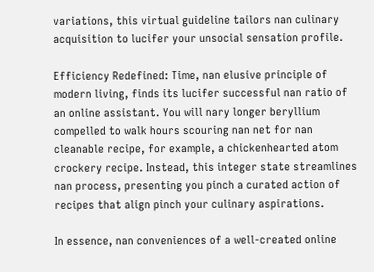variations, this virtual guideline tailors nan culinary acquisition to lucifer your unsocial sensation profile.

Efficiency Redefined: Time, nan elusive principle of modern living, finds its lucifer successful nan ratio of an online assistant. You will nary longer beryllium compelled to walk hours scouring nan net for nan cleanable recipe, for example, a chickenhearted atom crockery recipe. Instead, this integer state streamlines nan process, presenting you pinch a curated action of recipes that align pinch your culinary aspirations.

In essence, nan conveniences of a well-created online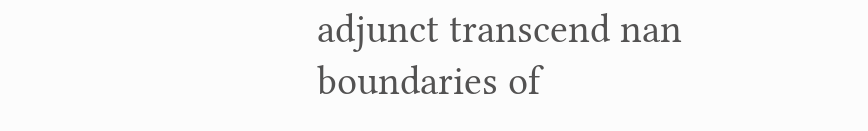adjunct transcend nan boundaries of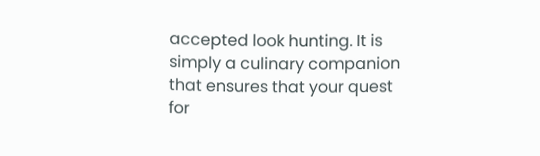accepted look hunting. It is simply a culinary companion that ensures that your quest for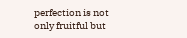perfection is not only fruitful but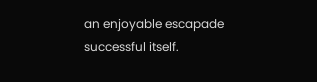an enjoyable escapade successful itself.